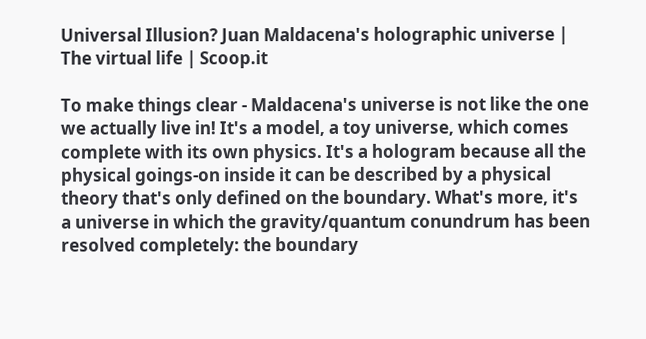Universal Illusion? Juan Maldacena's holographic universe | The virtual life | Scoop.it

To make things clear - Maldacena's universe is not like the one we actually live in! It's a model, a toy universe, which comes complete with its own physics. It's a hologram because all the physical goings-on inside it can be described by a physical theory that's only defined on the boundary. What's more, it's a universe in which the gravity/quantum conundrum has been resolved completely: the boundary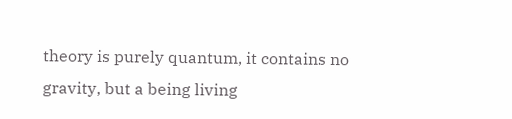theory is purely quantum, it contains no gravity, but a being living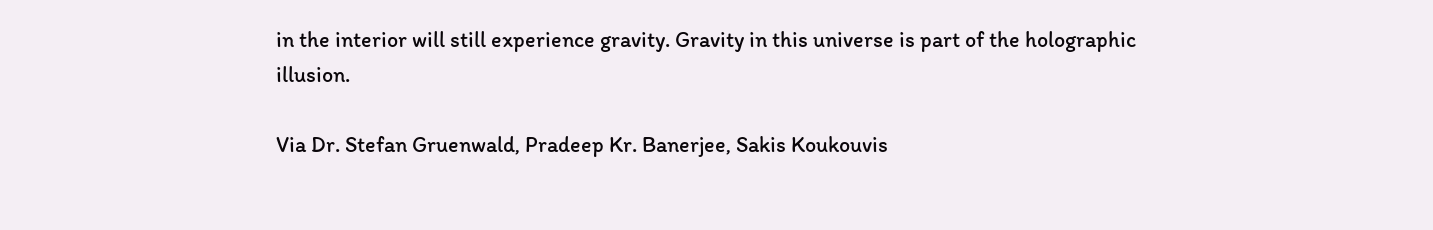in the interior will still experience gravity. Gravity in this universe is part of the holographic illusion.

Via Dr. Stefan Gruenwald, Pradeep Kr. Banerjee, Sakis Koukouvis